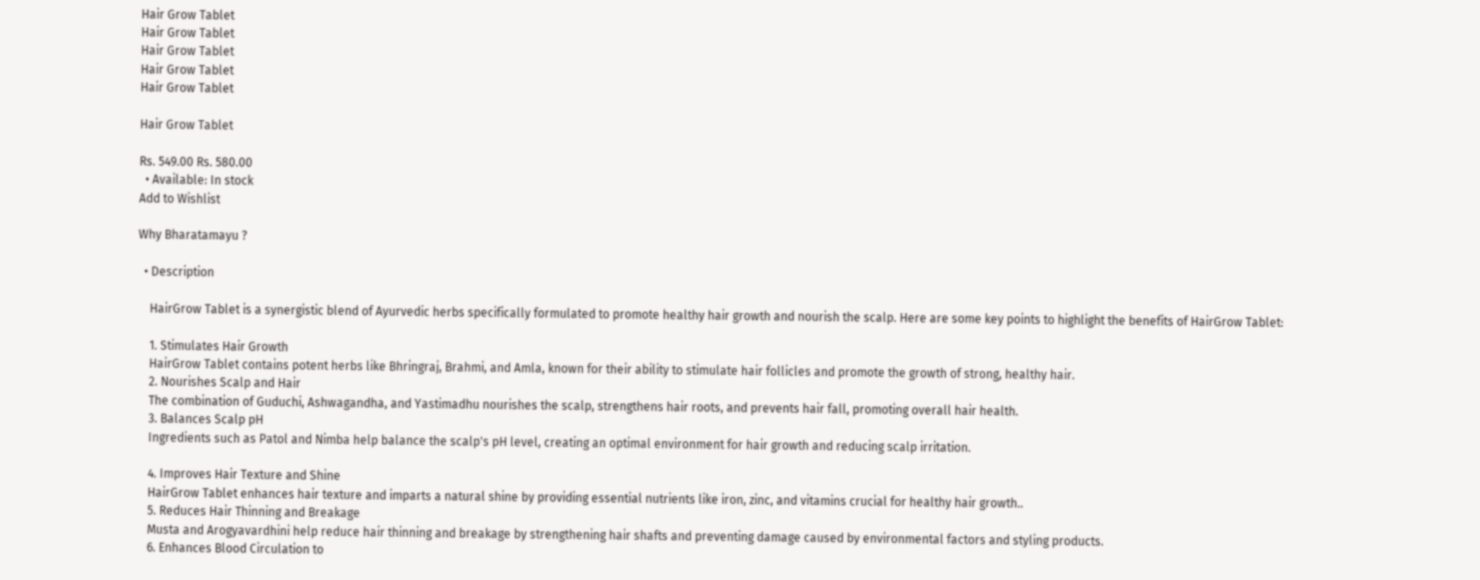Hair Grow Tablet
Hair Grow Tablet
Hair Grow Tablet
Hair Grow Tablet
Hair Grow Tablet

Hair Grow Tablet

Rs. 549.00 Rs. 580.00
  • Available: In stock
Add to Wishlist

Why Bharatamayu ?

  • Description

    HairGrow Tablet is a synergistic blend of Ayurvedic herbs specifically formulated to promote healthy hair growth and nourish the scalp. Here are some key points to highlight the benefits of HairGrow Tablet:

    1. Stimulates Hair Growth
    HairGrow Tablet contains potent herbs like Bhringraj, Brahmi, and Amla, known for their ability to stimulate hair follicles and promote the growth of strong, healthy hair.
    2. Nourishes Scalp and Hair
    The combination of Guduchi, Ashwagandha, and Yastimadhu nourishes the scalp, strengthens hair roots, and prevents hair fall, promoting overall hair health.
    3. Balances Scalp pH
    Ingredients such as Patol and Nimba help balance the scalp's pH level, creating an optimal environment for hair growth and reducing scalp irritation.

    4. Improves Hair Texture and Shine
    HairGrow Tablet enhances hair texture and imparts a natural shine by providing essential nutrients like iron, zinc, and vitamins crucial for healthy hair growth..
    5. Reduces Hair Thinning and Breakage
    Musta and Arogyavardhini help reduce hair thinning and breakage by strengthening hair shafts and preventing damage caused by environmental factors and styling products.
    6. Enhances Blood Circulation to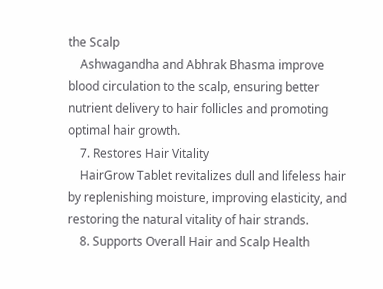the Scalp
    Ashwagandha and Abhrak Bhasma improve blood circulation to the scalp, ensuring better nutrient delivery to hair follicles and promoting optimal hair growth.
    7. Restores Hair Vitality
    HairGrow Tablet revitalizes dull and lifeless hair by replenishing moisture, improving elasticity, and restoring the natural vitality of hair strands.
    8. Supports Overall Hair and Scalp Health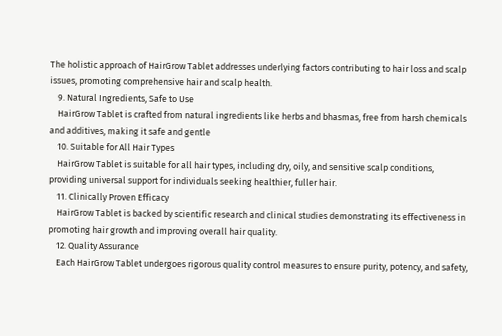The holistic approach of HairGrow Tablet addresses underlying factors contributing to hair loss and scalp issues, promoting comprehensive hair and scalp health.
    9. Natural Ingredients, Safe to Use
    HairGrow Tablet is crafted from natural ingredients like herbs and bhasmas, free from harsh chemicals and additives, making it safe and gentle
    10. Suitable for All Hair Types
    HairGrow Tablet is suitable for all hair types, including dry, oily, and sensitive scalp conditions, providing universal support for individuals seeking healthier, fuller hair.
    11. Clinically Proven Efficacy
    HairGrow Tablet is backed by scientific research and clinical studies demonstrating its effectiveness in promoting hair growth and improving overall hair quality.
    12. Quality Assurance
    Each HairGrow Tablet undergoes rigorous quality control measures to ensure purity, potency, and safety,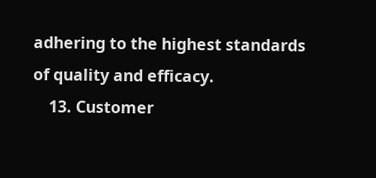adhering to the highest standards of quality and efficacy.
    13. Customer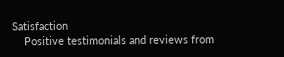Satisfaction
    Positive testimonials and reviews from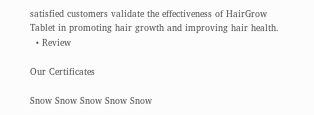satisfied customers validate the effectiveness of HairGrow Tablet in promoting hair growth and improving hair health.
  • Review

Our Certificates

Snow Snow Snow Snow Snow